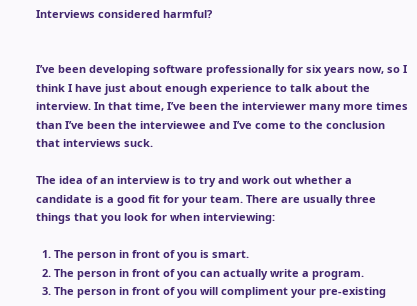Interviews considered harmful?


I’ve been developing software professionally for six years now, so I think I have just about enough experience to talk about the interview. In that time, I’ve been the interviewer many more times than I’ve been the interviewee and I’ve come to the conclusion that interviews suck.

The idea of an interview is to try and work out whether a candidate is a good fit for your team. There are usually three things that you look for when interviewing:

  1. The person in front of you is smart.
  2. The person in front of you can actually write a program.
  3. The person in front of you will compliment your pre-existing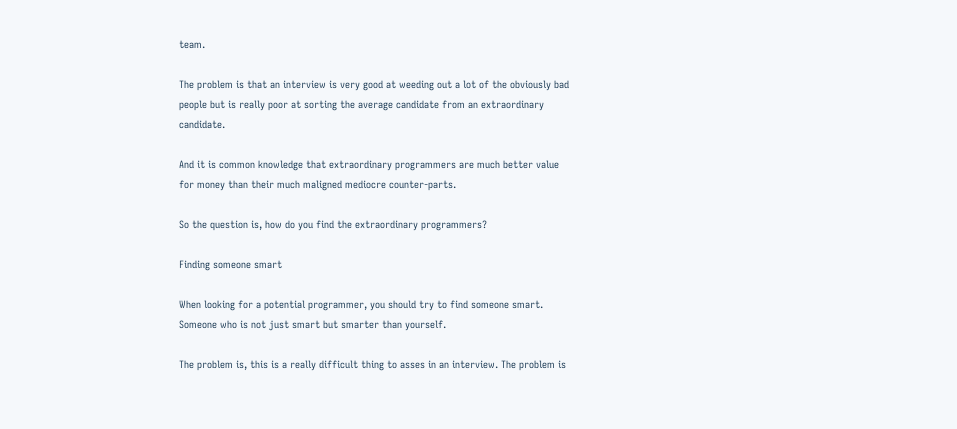team.

The problem is that an interview is very good at weeding out a lot of the obviously bad people but is really poor at sorting the average candidate from an extraordinary candidate.

And it is common knowledge that extraordinary programmers are much better value for money than their much maligned mediocre counter-parts.

So the question is, how do you find the extraordinary programmers?

Finding someone smart

When looking for a potential programmer, you should try to find someone smart. Someone who is not just smart but smarter than yourself.

The problem is, this is a really difficult thing to asses in an interview. The problem is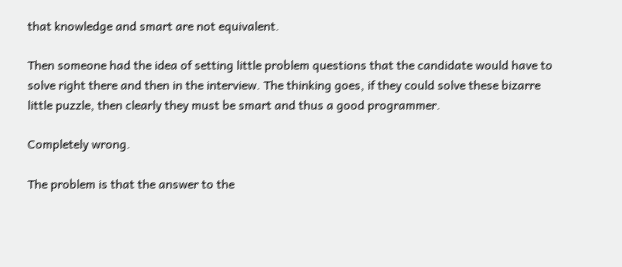that knowledge and smart are not equivalent.

Then someone had the idea of setting little problem questions that the candidate would have to solve right there and then in the interview. The thinking goes, if they could solve these bizarre little puzzle, then clearly they must be smart and thus a good programmer.

Completely wrong.

The problem is that the answer to the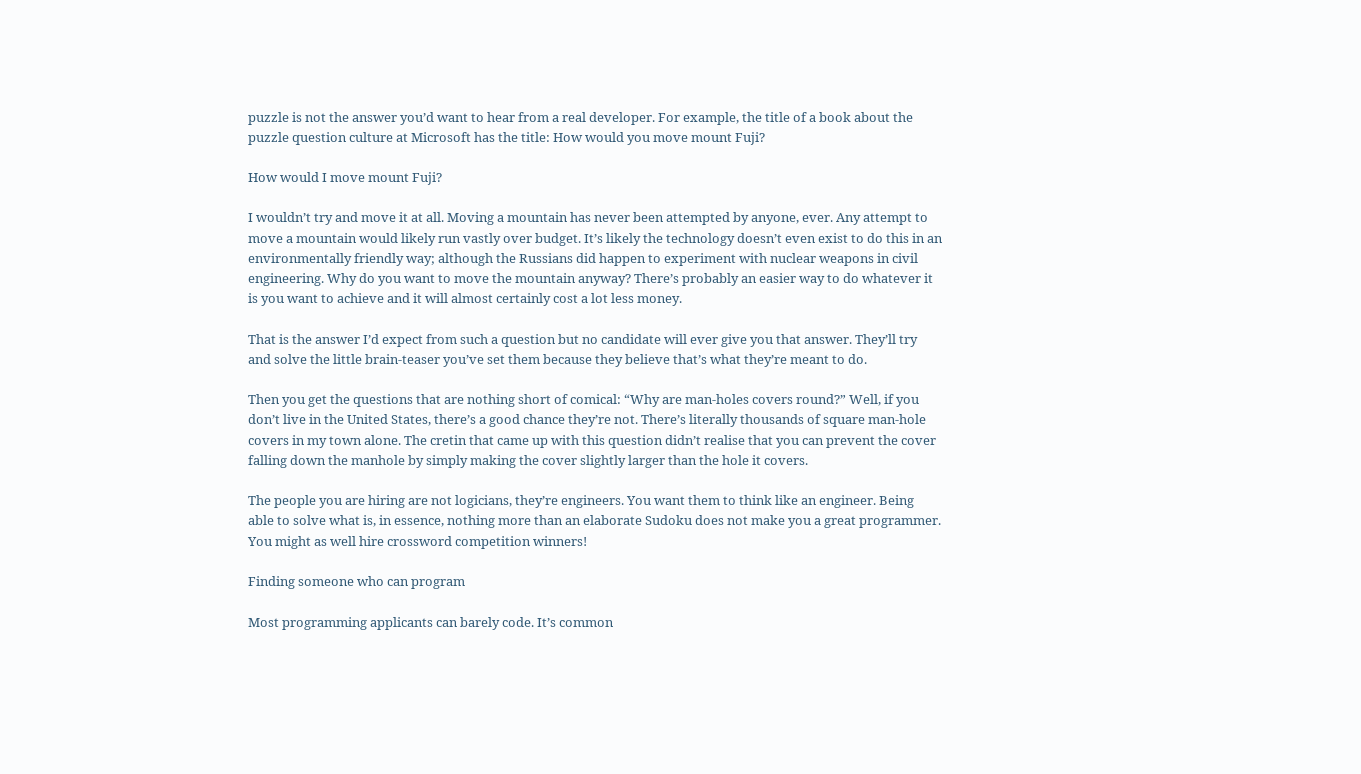puzzle is not the answer you’d want to hear from a real developer. For example, the title of a book about the puzzle question culture at Microsoft has the title: How would you move mount Fuji?

How would I move mount Fuji?

I wouldn’t try and move it at all. Moving a mountain has never been attempted by anyone, ever. Any attempt to move a mountain would likely run vastly over budget. It’s likely the technology doesn’t even exist to do this in an environmentally friendly way; although the Russians did happen to experiment with nuclear weapons in civil engineering. Why do you want to move the mountain anyway? There’s probably an easier way to do whatever it is you want to achieve and it will almost certainly cost a lot less money.

That is the answer I’d expect from such a question but no candidate will ever give you that answer. They’ll try and solve the little brain-teaser you’ve set them because they believe that’s what they’re meant to do.

Then you get the questions that are nothing short of comical: “Why are man-holes covers round?” Well, if you don’t live in the United States, there’s a good chance they’re not. There’s literally thousands of square man-hole covers in my town alone. The cretin that came up with this question didn’t realise that you can prevent the cover falling down the manhole by simply making the cover slightly larger than the hole it covers.

The people you are hiring are not logicians, they’re engineers. You want them to think like an engineer. Being able to solve what is, in essence, nothing more than an elaborate Sudoku does not make you a great programmer. You might as well hire crossword competition winners!

Finding someone who can program

Most programming applicants can barely code. It’s common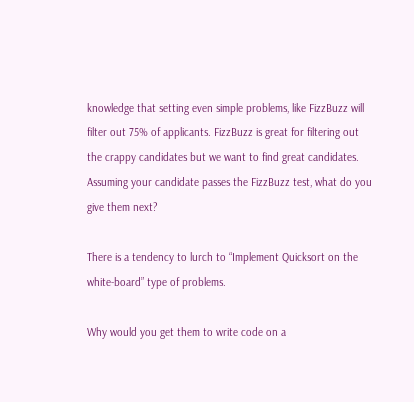knowledge that setting even simple problems, like FizzBuzz will filter out 75% of applicants. FizzBuzz is great for filtering out the crappy candidates but we want to find great candidates. Assuming your candidate passes the FizzBuzz test, what do you give them next?

There is a tendency to lurch to “Implement Quicksort on the white-board” type of problems.

Why would you get them to write code on a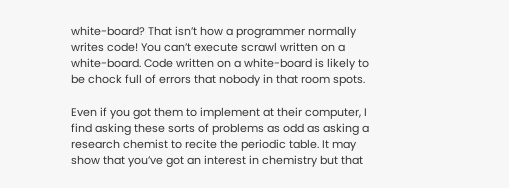white-board? That isn’t how a programmer normally writes code! You can’t execute scrawl written on a white-board. Code written on a white-board is likely to be chock full of errors that nobody in that room spots.

Even if you got them to implement at their computer, I find asking these sorts of problems as odd as asking a research chemist to recite the periodic table. It may show that you’ve got an interest in chemistry but that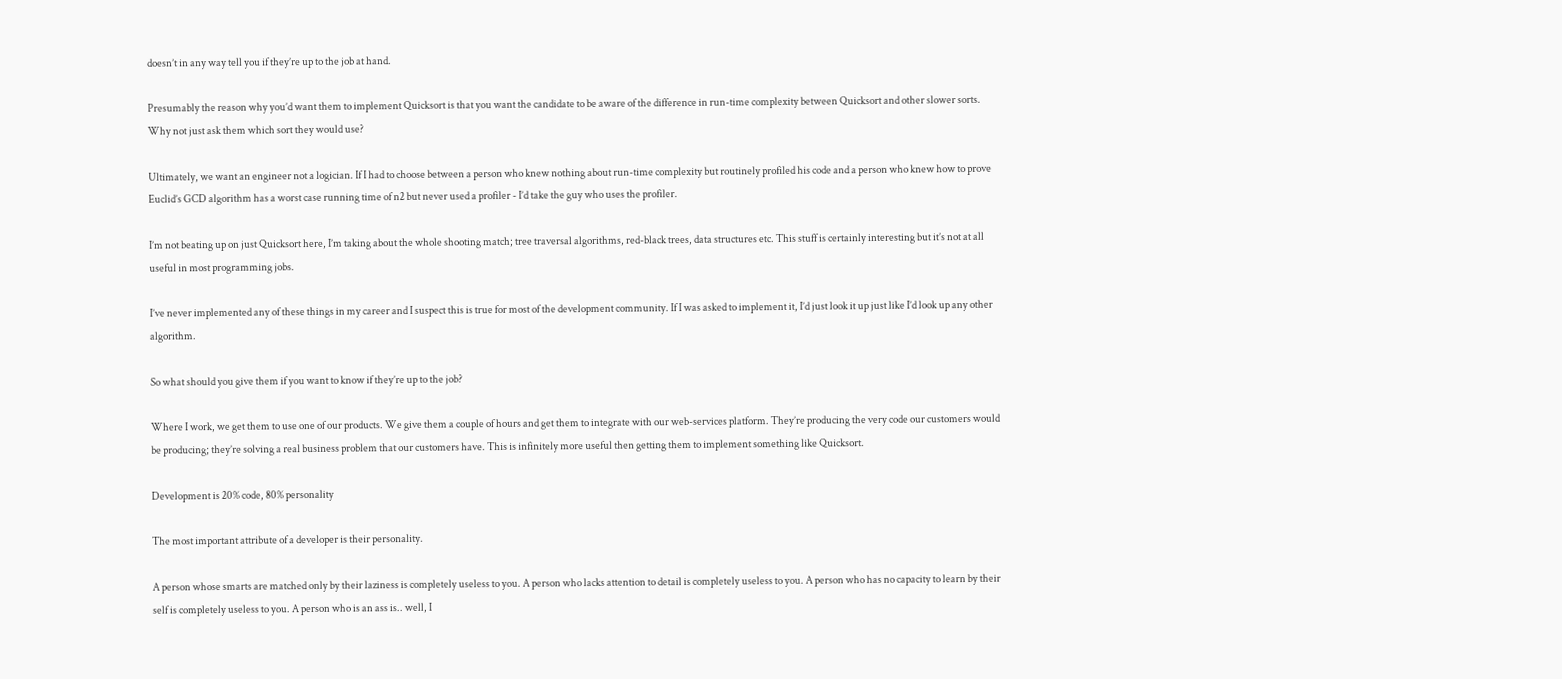doesn’t in any way tell you if they’re up to the job at hand.

Presumably the reason why you’d want them to implement Quicksort is that you want the candidate to be aware of the difference in run-time complexity between Quicksort and other slower sorts. Why not just ask them which sort they would use?

Ultimately, we want an engineer not a logician. If I had to choose between a person who knew nothing about run-time complexity but routinely profiled his code and a person who knew how to prove Euclid’s GCD algorithm has a worst case running time of n2 but never used a profiler - I’d take the guy who uses the profiler.

I’m not beating up on just Quicksort here, I’m taking about the whole shooting match; tree traversal algorithms, red-black trees, data structures etc. This stuff is certainly interesting but it’s not at all useful in most programming jobs.

I’ve never implemented any of these things in my career and I suspect this is true for most of the development community. If I was asked to implement it, I’d just look it up just like I’d look up any other algorithm.

So what should you give them if you want to know if they’re up to the job?

Where I work, we get them to use one of our products. We give them a couple of hours and get them to integrate with our web-services platform. They’re producing the very code our customers would be producing; they’re solving a real business problem that our customers have. This is infinitely more useful then getting them to implement something like Quicksort.

Development is 20% code, 80% personality

The most important attribute of a developer is their personality.

A person whose smarts are matched only by their laziness is completely useless to you. A person who lacks attention to detail is completely useless to you. A person who has no capacity to learn by their self is completely useless to you. A person who is an ass is.. well, I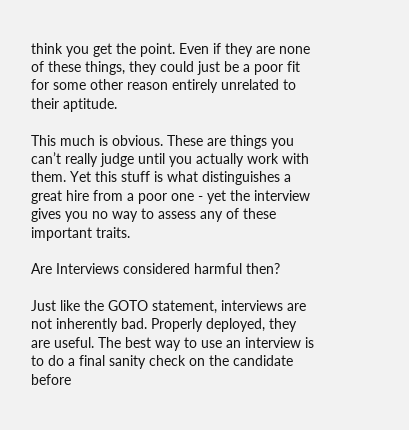think you get the point. Even if they are none of these things, they could just be a poor fit for some other reason entirely unrelated to their aptitude.

This much is obvious. These are things you can’t really judge until you actually work with them. Yet this stuff is what distinguishes a great hire from a poor one - yet the interview gives you no way to assess any of these important traits.

Are Interviews considered harmful then?

Just like the GOTO statement, interviews are not inherently bad. Properly deployed, they are useful. The best way to use an interview is to do a final sanity check on the candidate before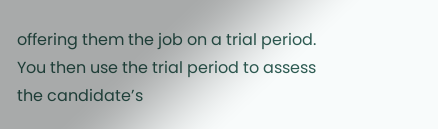offering them the job on a trial period. You then use the trial period to assess the candidate’s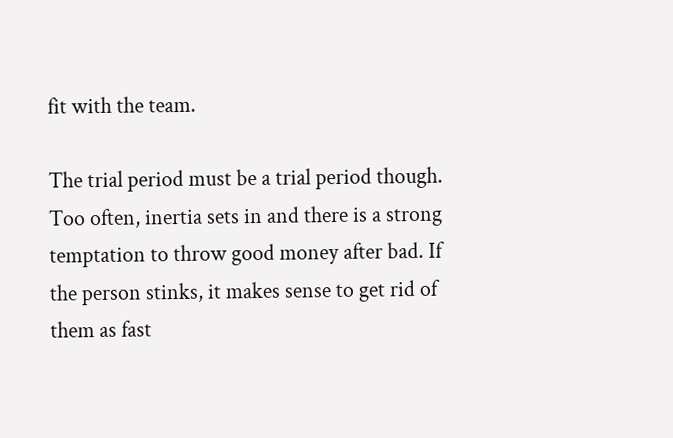fit with the team.

The trial period must be a trial period though. Too often, inertia sets in and there is a strong temptation to throw good money after bad. If the person stinks, it makes sense to get rid of them as fast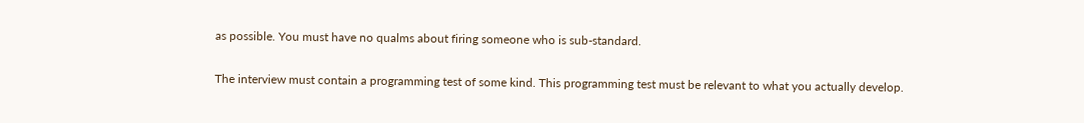as possible. You must have no qualms about firing someone who is sub-standard.

The interview must contain a programming test of some kind. This programming test must be relevant to what you actually develop.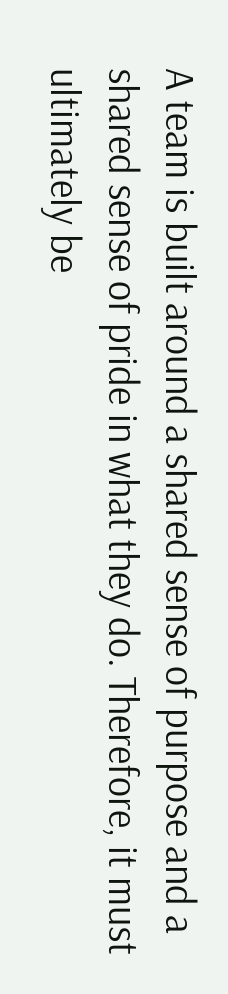A team is built around a shared sense of purpose and a shared sense of pride in what they do. Therefore, it must ultimately be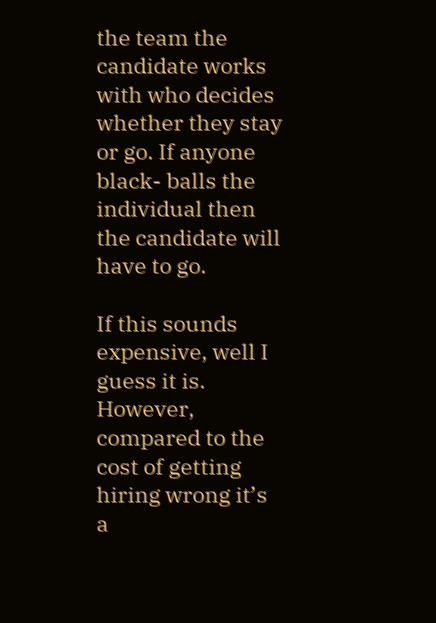the team the candidate works with who decides whether they stay or go. If anyone black- balls the individual then the candidate will have to go.

If this sounds expensive, well I guess it is. However, compared to the cost of getting hiring wrong it’s a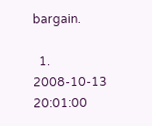bargain.

  1. 2008-10-13 20:01:00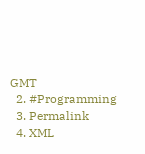GMT
  2. #Programming
  3. Permalink
  4. XML